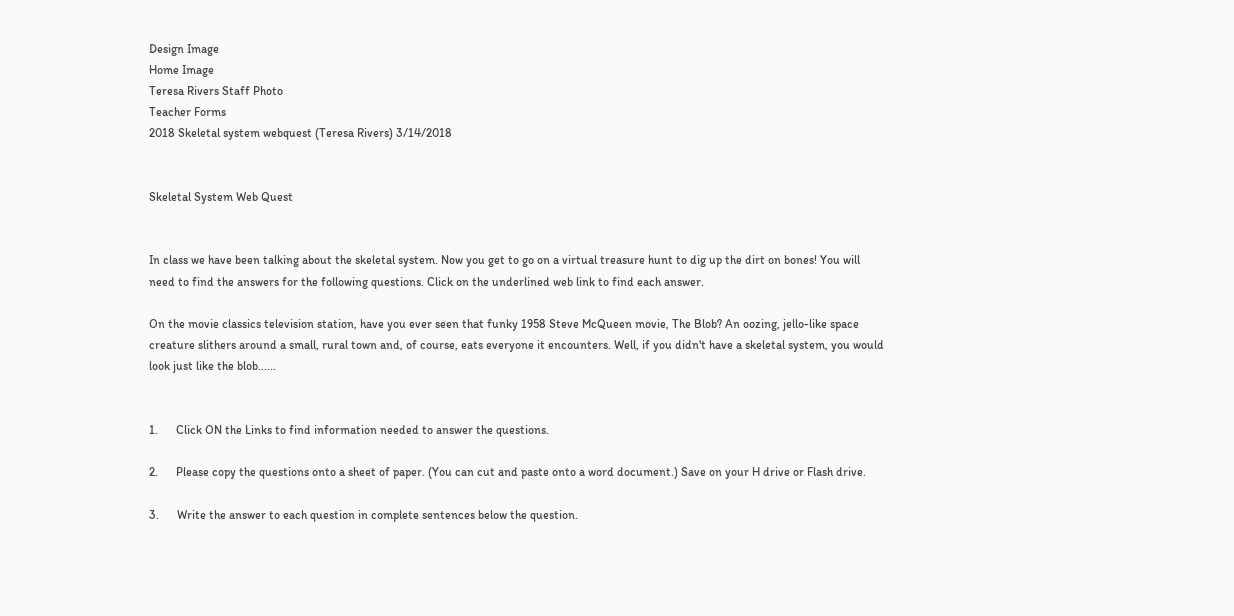Design Image
Home Image
Teresa Rivers Staff Photo
Teacher Forms
2018 Skeletal system webquest (Teresa Rivers) 3/14/2018


Skeletal System Web Quest


In class we have been talking about the skeletal system. Now you get to go on a virtual treasure hunt to dig up the dirt on bones! You will need to find the answers for the following questions. Click on the underlined web link to find each answer.

On the movie classics television station, have you ever seen that funky 1958 Steve McQueen movie, The Blob? An oozing, jello-like space creature slithers around a small, rural town and, of course, eats everyone it encounters. Well, if you didn't have a skeletal system, you would look just like the blob......


1.      Click ON the Links to find information needed to answer the questions.

2.      Please copy the questions onto a sheet of paper. (You can cut and paste onto a word document.) Save on your H drive or Flash drive.

3.      Write the answer to each question in complete sentences below the question.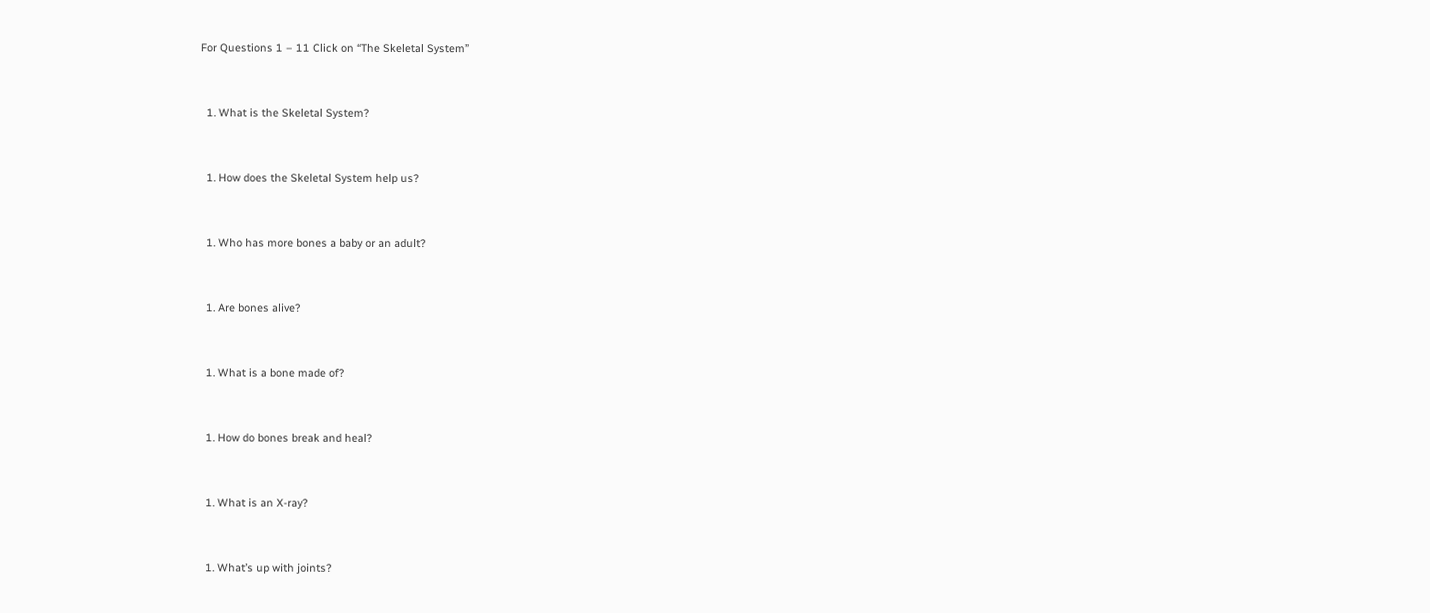For Questions 1 – 11 Click on “The Skeletal System”


  1. What is the Skeletal System?


  1. How does the Skeletal System help us?


  1. Who has more bones a baby or an adult?


  1. Are bones alive?


  1. What is a bone made of?


  1. How do bones break and heal?


  1. What is an X-ray?


  1. What’s up with joints?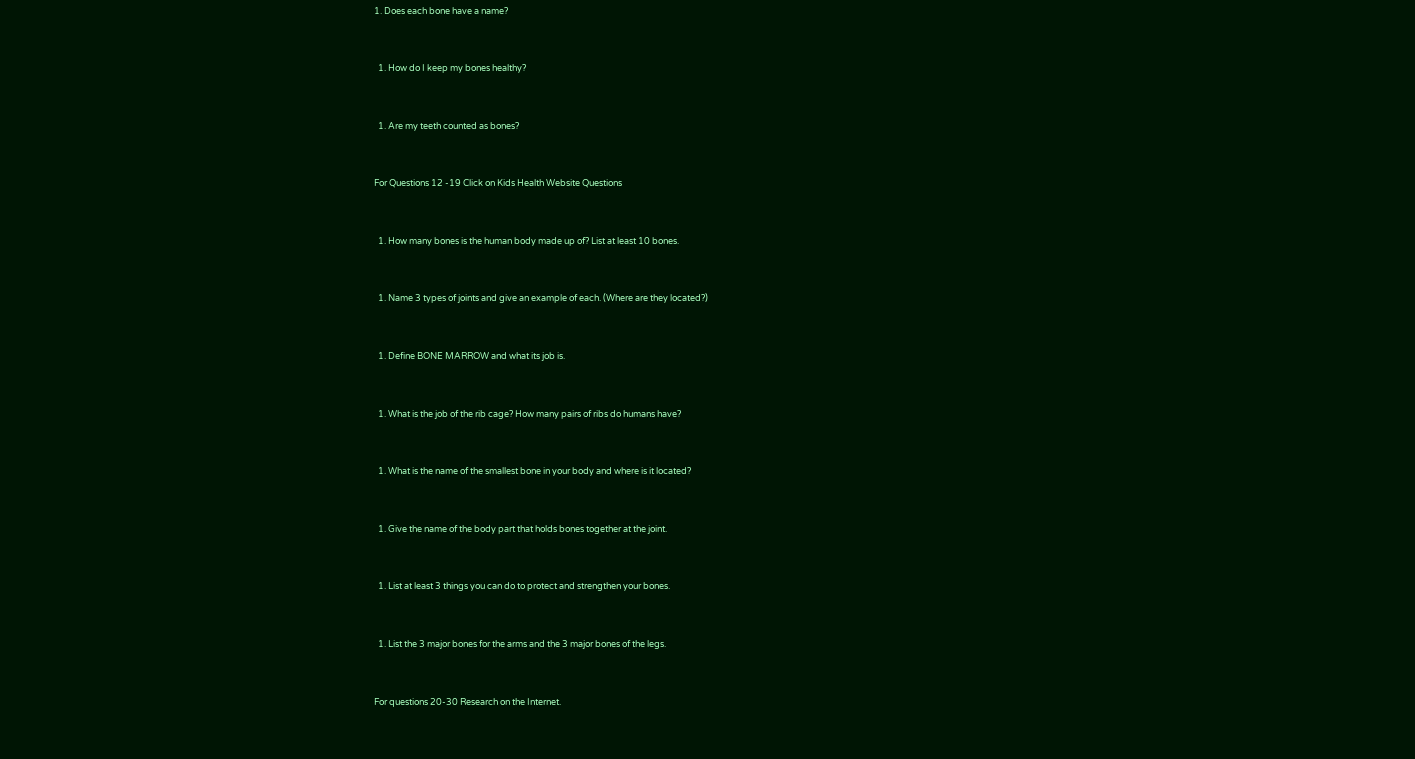1. Does each bone have a name?


  1. How do I keep my bones healthy?


  1. Are my teeth counted as bones?


For Questions 12 -19 Click on Kids Health Website Questions


  1. How many bones is the human body made up of? List at least 10 bones.


  1. Name 3 types of joints and give an example of each. (Where are they located?)


  1. Define BONE MARROW and what its job is.


  1. What is the job of the rib cage? How many pairs of ribs do humans have?


  1. What is the name of the smallest bone in your body and where is it located?


  1. Give the name of the body part that holds bones together at the joint.


  1. List at least 3 things you can do to protect and strengthen your bones.


  1. List the 3 major bones for the arms and the 3 major bones of the legs.


For questions 20-30 Research on the Internet.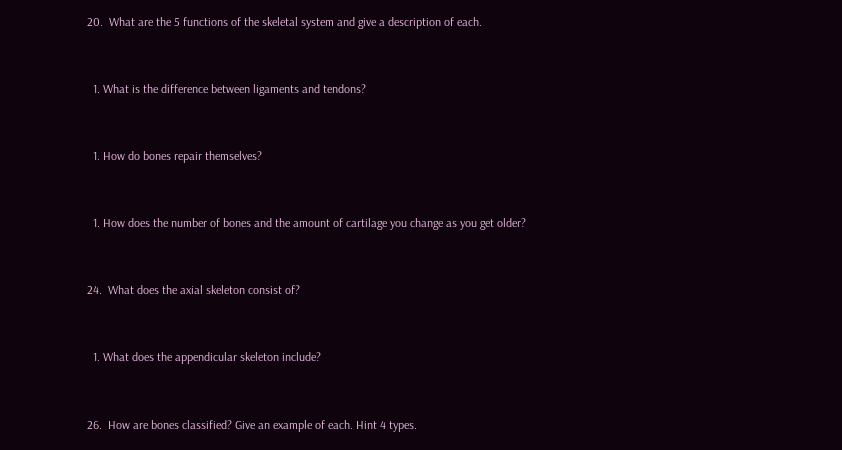20.  What are the 5 functions of the skeletal system and give a description of each.


  1. What is the difference between ligaments and tendons?


  1. How do bones repair themselves?


  1. How does the number of bones and the amount of cartilage you change as you get older?


24.  What does the axial skeleton consist of?


  1. What does the appendicular skeleton include?


26.  How are bones classified? Give an example of each. Hint 4 types.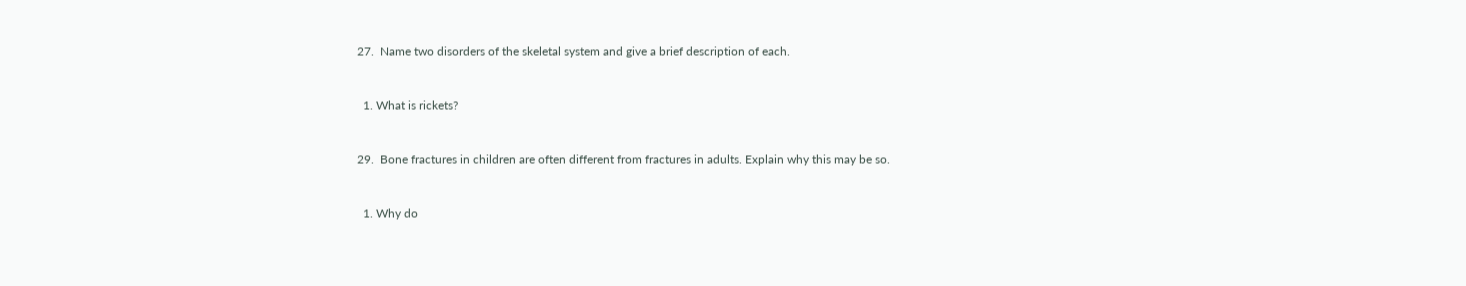27.  Name two disorders of the skeletal system and give a brief description of each.


  1. What is rickets?


29.  Bone fractures in children are often different from fractures in adults. Explain why this may be so.


  1. Why do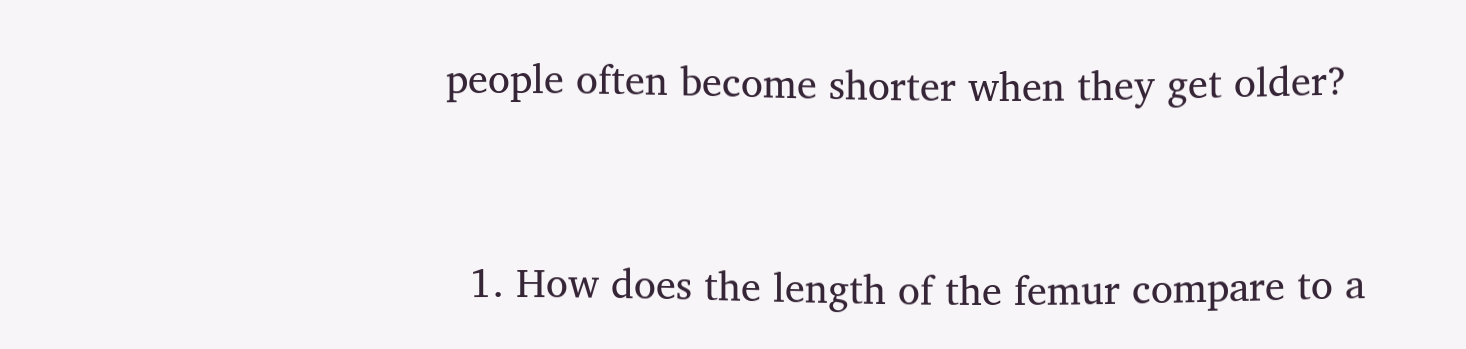people often become shorter when they get older?


  1. How does the length of the femur compare to a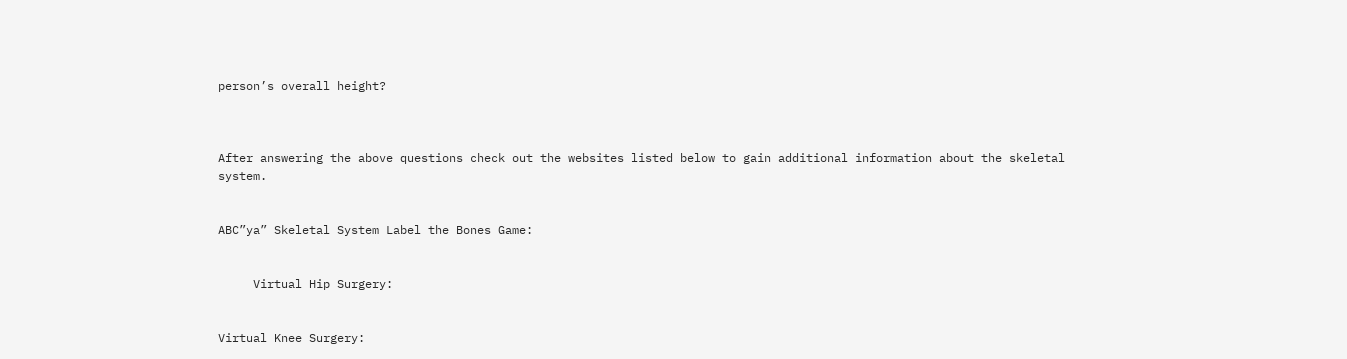person’s overall height?



After answering the above questions check out the websites listed below to gain additional information about the skeletal system.


ABC”ya” Skeletal System Label the Bones Game:


     Virtual Hip Surgery:


Virtual Knee Surgery: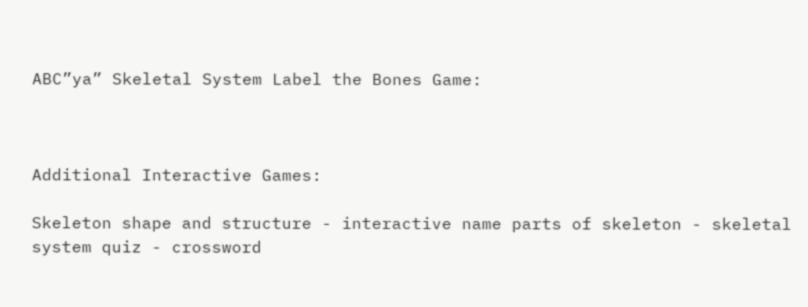ABC”ya” Skeletal System Label the Bones Game:



Additional Interactive Games:

Skeleton shape and structure - interactive name parts of skeleton - skeletal system quiz - crossword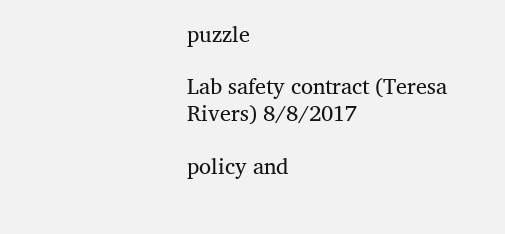puzzle

Lab safety contract (Teresa Rivers) 8/8/2017

policy and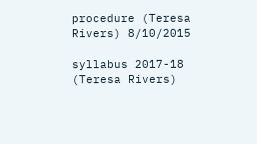procedure (Teresa Rivers) 8/10/2015

syllabus 2017-18 (Teresa Rivers)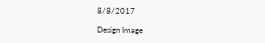8/8/2017

Design Image